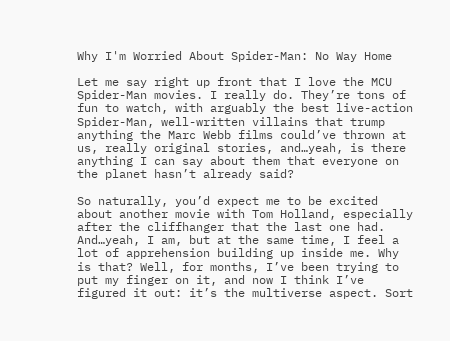Why I'm Worried About Spider-Man: No Way Home

Let me say right up front that I love the MCU Spider-Man movies. I really do. They’re tons of fun to watch, with arguably the best live-action Spider-Man, well-written villains that trump anything the Marc Webb films could’ve thrown at us, really original stories, and…yeah, is there anything I can say about them that everyone on the planet hasn’t already said?

So naturally, you’d expect me to be excited about another movie with Tom Holland, especially after the cliffhanger that the last one had. And…yeah, I am, but at the same time, I feel a lot of apprehension building up inside me. Why is that? Well, for months, I’ve been trying to put my finger on it, and now I think I’ve figured it out: it’s the multiverse aspect. Sort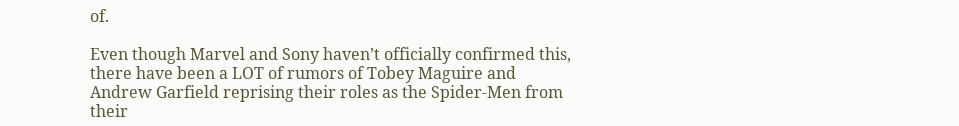of.

Even though Marvel and Sony haven’t officially confirmed this, there have been a LOT of rumors of Tobey Maguire and Andrew Garfield reprising their roles as the Spider-Men from their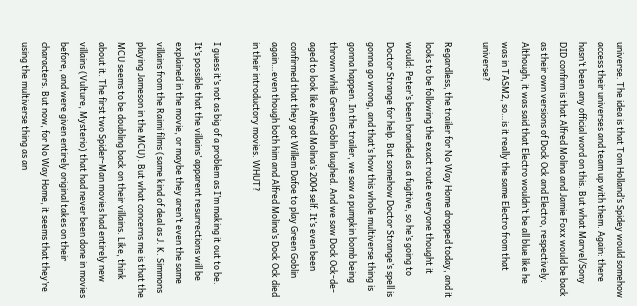universe. The idea is that Tom Holland’s Spidey would somehow access their universes and team up with them. Again: there hasn’t been any official word on this. But what Marvel/Sony DID confirm is that Alfred Molina and Jamie Foxx would be back as their own versions of Dock Ock and Electro, respectively. Although, it was said that Electro wouldn’t be all blue like he was in TASM2, so…is it really the same Electro from that universe?

Regardless, the trailer for No Way Home dropped today, and it looks to be following the exact route everyone thought it would: Peter’s been branded as a fugitive, so he’s going to Doctor Strange for help. But somehow Doctor Strange’s spell is gonna go wrong, and that’s how this whole multiverse thing is gonna happen. In the trailer, we saw a pumpkin bomb being thrown while Green Goblin laughed. And we saw Dock Ock-de-aged to look like Alfred Molina’s 2004 self. It’s even been confirmed that they got Willem Dafoe to play Green Goblin again…even though both him and Alfred Molina’s Dock Ock died in their introductory movies. WHUT?

I guess it’s not as big of a problem as I’m making it out to be. It’s possible that the villains’ apparent resurrections will be explained in the movie, or maybe they aren’t even the same villains from the Raimi films (same kind of deal as J. K. Simmons playing Jameson in the MCU). But what concerns me is that the MCU seems to be doubling back on their villains. Like, think about it. The first two Spider-Man movies had entirely new villains (Vulture, Mysterio) that had never been done in movies before, and were given entirely original takes on their characters. But now, for No Way Home, it seems that they’re using the multiverse thing as an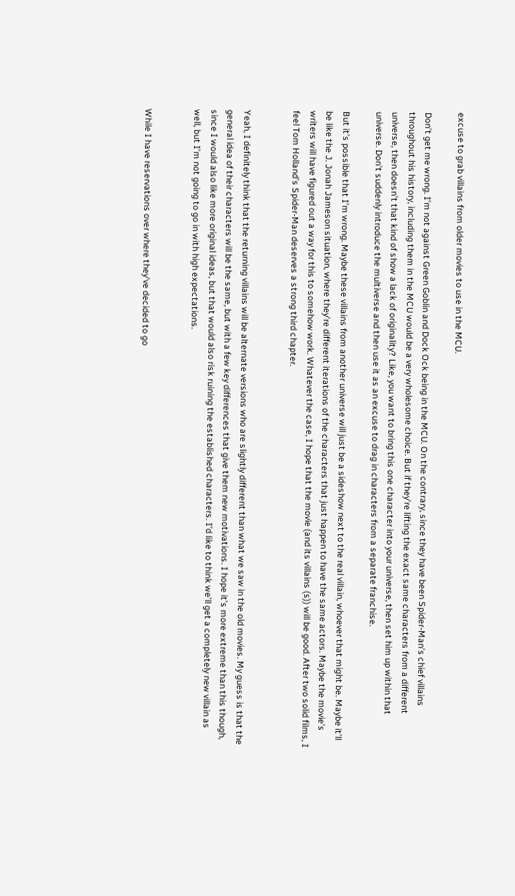excuse to grab villains from older movies to use in the MCU.

Don’t get me wrong. I’m not against Green Goblin and Dock Ock being in the MCU. On the contrary, since they have been Spider-Man’s chief villains throughout his history, including them in the MCU would be a very wholesome choice. But if they’re lifting the exact same characters from a different universe, then doesn’t that kind of show a lack of originality? Like, you want to bring this one character into your universe, then set him up within that universe. Don’t suddenly introduce the multiverse and then use it as an excuse to drag in characters from a separate franchise.

But it’s possible that I’m wrong. Maybe these villains from another universe will just be a sideshow next to the real villain, whoever that might be. Maybe it’ll be like the J. Jonah Jameson situation, where they’re different iterations of the characters that just happen to have the same actors. Maybe the movie’s writers will have figured out a way for this to somehow work. Whatever the case, I hope that the movie (and its villains (s)) will be good. After two solid films, I feel Tom Holland’s Spider-Man deserves a strong third chapter.


Yeah, I definitely think that the returning villains will be alternate versions who are slightly different than what we saw in the old movies. My guess is that the general idea of their characters will be the same, but with a few key differences that give them new motivations. I hope it’s more extreme than this though, since I would also like more original ideas, but that would also risk ruining the established characters. I’d like to think we’ll get a completely new villain as well, but I’m not going to go in with high expectations.


While I have reservations over where they’ve decided to go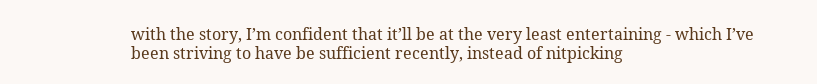with the story, I’m confident that it’ll be at the very least entertaining - which I’ve been striving to have be sufficient recently, instead of nitpicking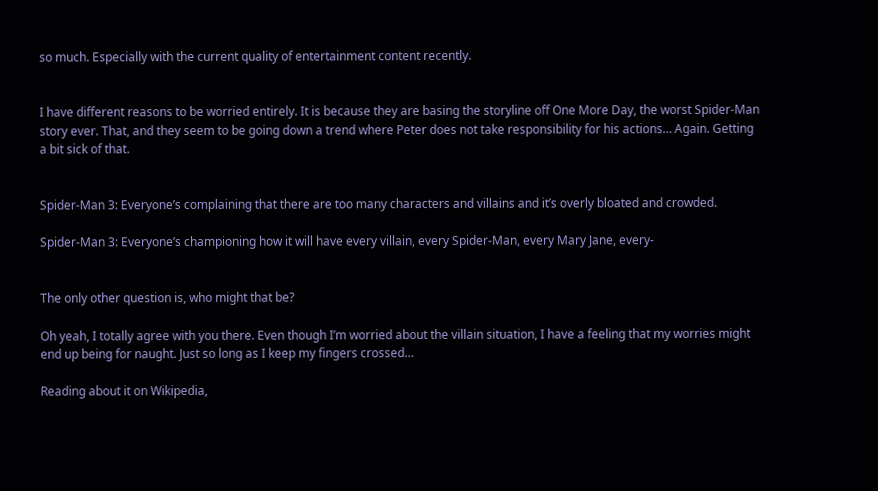so much. Especially with the current quality of entertainment content recently.


I have different reasons to be worried entirely. It is because they are basing the storyline off One More Day, the worst Spider-Man story ever. That, and they seem to be going down a trend where Peter does not take responsibility for his actions… Again. Getting a bit sick of that.


Spider-Man 3: Everyone’s complaining that there are too many characters and villains and it’s overly bloated and crowded.

Spider-Man 3: Everyone’s championing how it will have every villain, every Spider-Man, every Mary Jane, every-


The only other question is, who might that be?

Oh yeah, I totally agree with you there. Even though I’m worried about the villain situation, I have a feeling that my worries might end up being for naught. Just so long as I keep my fingers crossed…

Reading about it on Wikipedia,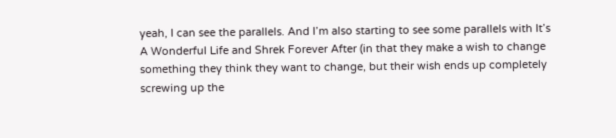yeah, I can see the parallels. And I’m also starting to see some parallels with It’s A Wonderful Life and Shrek Forever After (in that they make a wish to change something they think they want to change, but their wish ends up completely screwing up the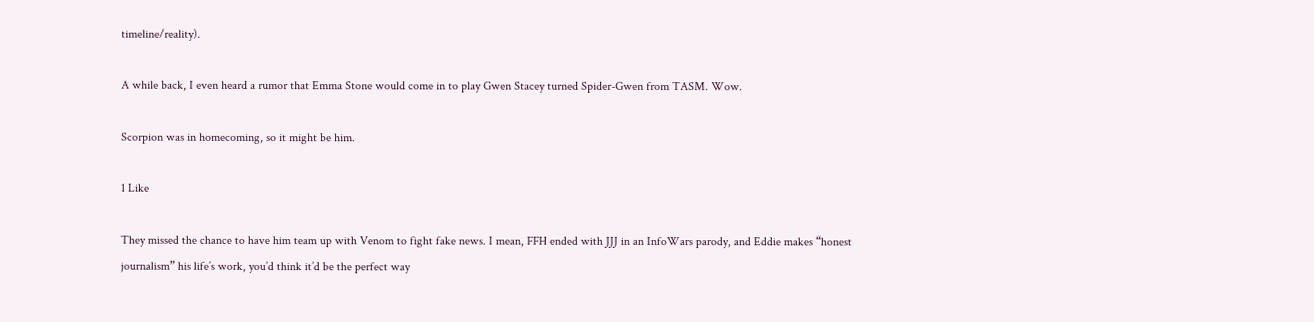timeline/reality).

A while back, I even heard a rumor that Emma Stone would come in to play Gwen Stacey turned Spider-Gwen from TASM. Wow.

Scorpion was in homecoming, so it might be him.

1 Like

They missed the chance to have him team up with Venom to fight fake news. I mean, FFH ended with JJJ in an InfoWars parody, and Eddie makes “honest journalism” his life’s work, you’d think it’d be the perfect way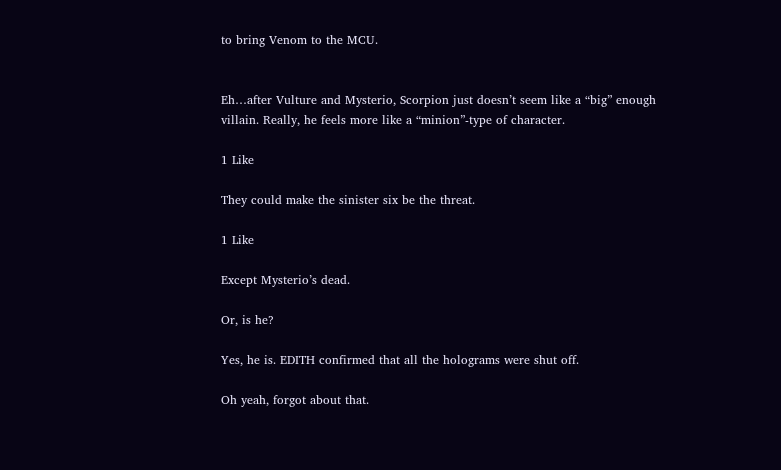to bring Venom to the MCU.


Eh…after Vulture and Mysterio, Scorpion just doesn’t seem like a “big” enough villain. Really, he feels more like a “minion”-type of character.

1 Like

They could make the sinister six be the threat.

1 Like

Except Mysterio’s dead.

Or, is he?

Yes, he is. EDITH confirmed that all the holograms were shut off.

Oh yeah, forgot about that.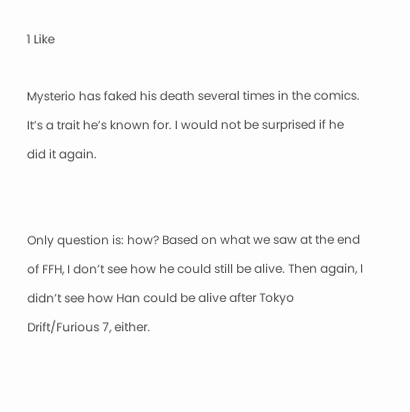1 Like

Mysterio has faked his death several times in the comics. It’s a trait he’s known for. I would not be surprised if he did it again.


Only question is: how? Based on what we saw at the end of FFH, I don’t see how he could still be alive. Then again, I didn’t see how Han could be alive after Tokyo Drift/Furious 7, either.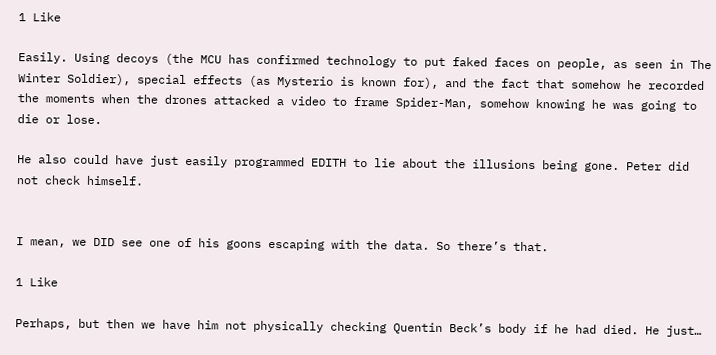1 Like

Easily. Using decoys (the MCU has confirmed technology to put faked faces on people, as seen in The Winter Soldier), special effects (as Mysterio is known for), and the fact that somehow he recorded the moments when the drones attacked a video to frame Spider-Man, somehow knowing he was going to die or lose.

He also could have just easily programmed EDITH to lie about the illusions being gone. Peter did not check himself.


I mean, we DID see one of his goons escaping with the data. So there’s that.

1 Like

Perhaps, but then we have him not physically checking Quentin Beck’s body if he had died. He just…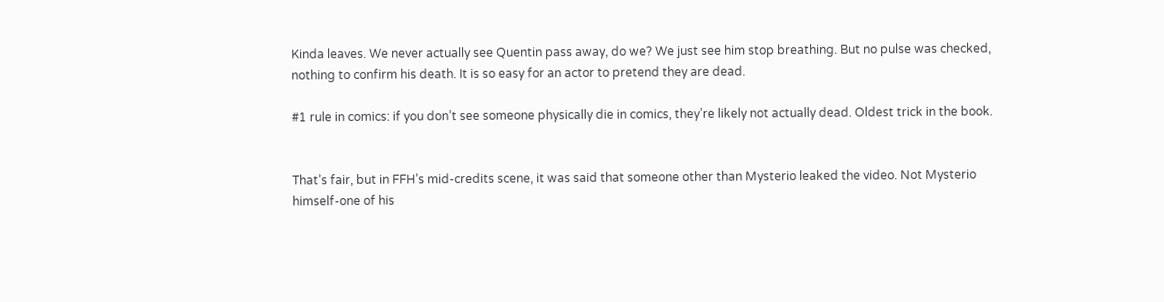Kinda leaves. We never actually see Quentin pass away, do we? We just see him stop breathing. But no pulse was checked, nothing to confirm his death. It is so easy for an actor to pretend they are dead.

#1 rule in comics: if you don’t see someone physically die in comics, they’re likely not actually dead. Oldest trick in the book.


That’s fair, but in FFH’s mid-credits scene, it was said that someone other than Mysterio leaked the video. Not Mysterio himself-one of his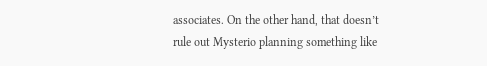associates. On the other hand, that doesn’t rule out Mysterio planning something like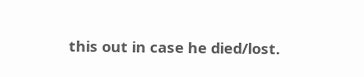this out in case he died/lost.